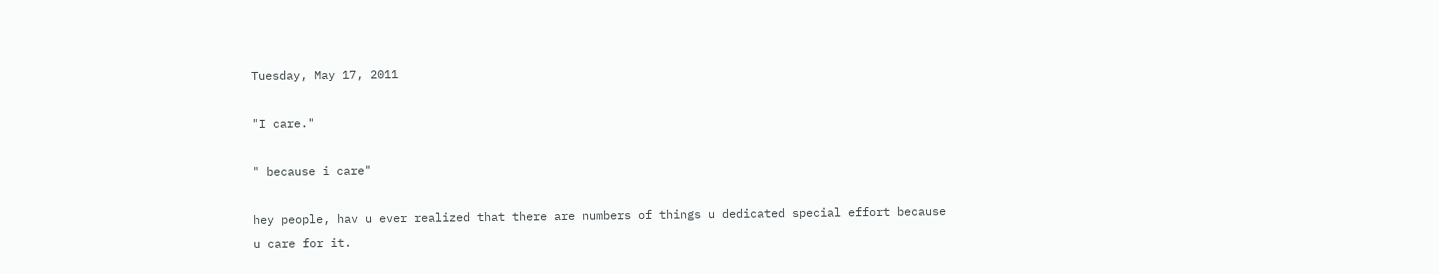Tuesday, May 17, 2011

"I care."

" because i care"

hey people, hav u ever realized that there are numbers of things u dedicated special effort because
u care for it.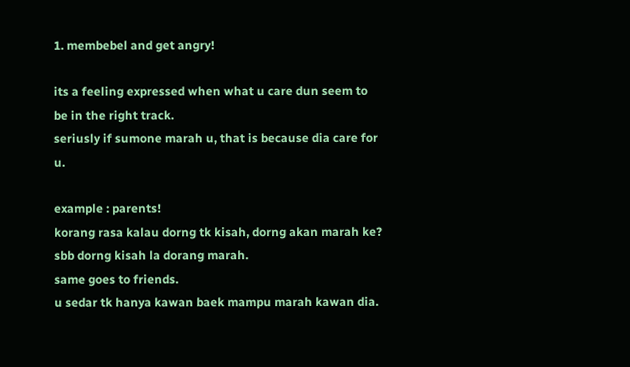1. membebel and get angry!

its a feeling expressed when what u care dun seem to be in the right track.
seriusly if sumone marah u, that is because dia care for u.

example : parents!
korang rasa kalau dorng tk kisah, dorng akan marah ke?
sbb dorng kisah la dorang marah.
same goes to friends.
u sedar tk hanya kawan baek mampu marah kawan dia.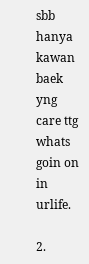sbb hanya kawan baek yng
care ttg whats goin on in urlife.

2.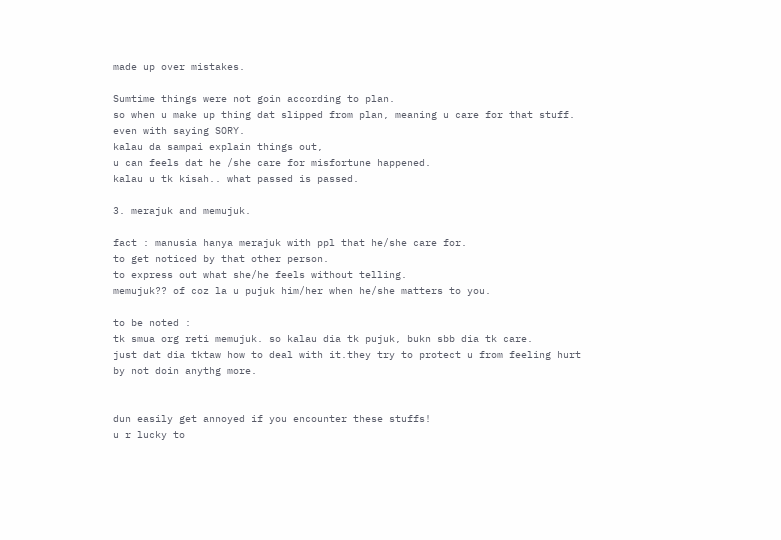made up over mistakes.

Sumtime things were not goin according to plan.
so when u make up thing dat slipped from plan, meaning u care for that stuff.
even with saying SORY.
kalau da sampai explain things out,
u can feels dat he /she care for misfortune happened.
kalau u tk kisah.. what passed is passed.

3. merajuk and memujuk.

fact : manusia hanya merajuk with ppl that he/she care for.
to get noticed by that other person.
to express out what she/he feels without telling.
memujuk?? of coz la u pujuk him/her when he/she matters to you.

to be noted :
tk smua org reti memujuk. so kalau dia tk pujuk, bukn sbb dia tk care.
just dat dia tktaw how to deal with it.they try to protect u from feeling hurt by not doin anythg more.


dun easily get annoyed if you encounter these stuffs!
u r lucky to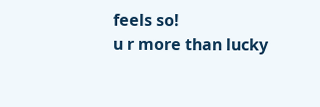feels so!
u r more than lucky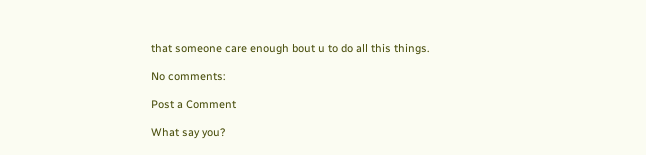that someone care enough bout u to do all this things.

No comments:

Post a Comment

What say you?